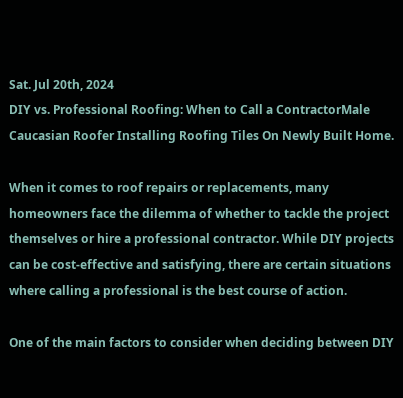Sat. Jul 20th, 2024
DIY vs. Professional Roofing: When to Call a ContractorMale Caucasian Roofer Installing Roofing Tiles On Newly Built Home.

When it comes to roof repairs or replacements, many homeowners face the dilemma of whether to tackle the project themselves or hire a professional contractor. While DIY projects can be cost-effective and satisfying, there are certain situations where calling a professional is the best course of action.

One of the main factors to consider when deciding between DIY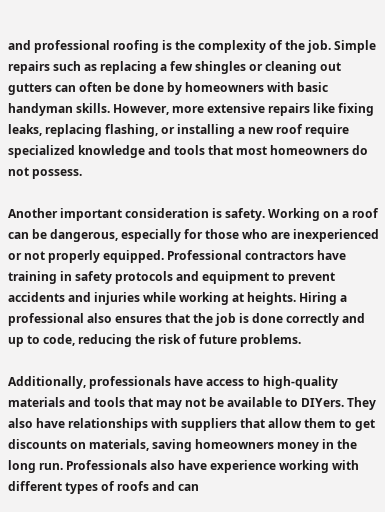and professional roofing is the complexity of the job. Simple repairs such as replacing a few shingles or cleaning out gutters can often be done by homeowners with basic handyman skills. However, more extensive repairs like fixing leaks, replacing flashing, or installing a new roof require specialized knowledge and tools that most homeowners do not possess.

Another important consideration is safety. Working on a roof can be dangerous, especially for those who are inexperienced or not properly equipped. Professional contractors have training in safety protocols and equipment to prevent accidents and injuries while working at heights. Hiring a professional also ensures that the job is done correctly and up to code, reducing the risk of future problems.

Additionally, professionals have access to high-quality materials and tools that may not be available to DIYers. They also have relationships with suppliers that allow them to get discounts on materials, saving homeowners money in the long run. Professionals also have experience working with different types of roofs and can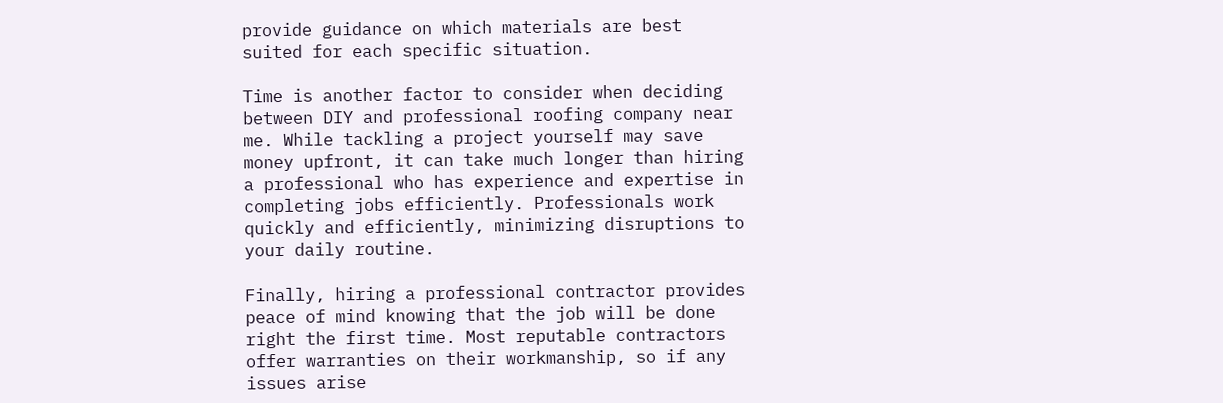provide guidance on which materials are best suited for each specific situation.

Time is another factor to consider when deciding between DIY and professional roofing company near me. While tackling a project yourself may save money upfront, it can take much longer than hiring a professional who has experience and expertise in completing jobs efficiently. Professionals work quickly and efficiently, minimizing disruptions to your daily routine.

Finally, hiring a professional contractor provides peace of mind knowing that the job will be done right the first time. Most reputable contractors offer warranties on their workmanship, so if any issues arise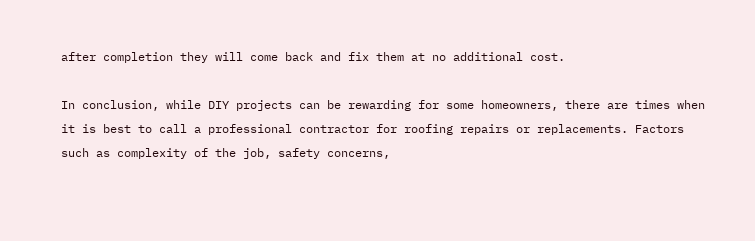after completion they will come back and fix them at no additional cost.

In conclusion, while DIY projects can be rewarding for some homeowners, there are times when it is best to call a professional contractor for roofing repairs or replacements. Factors such as complexity of the job, safety concerns,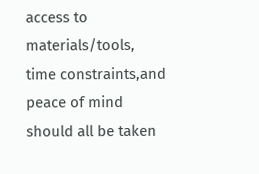access to materials/tools, time constraints,and peace of mind should all be taken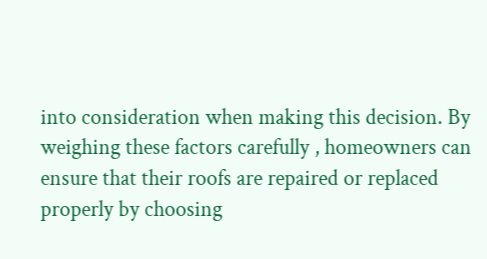into consideration when making this decision. By weighing these factors carefully , homeowners can ensure that their roofs are repaired or replaced properly by choosing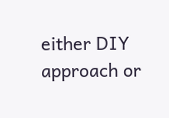either DIY approach or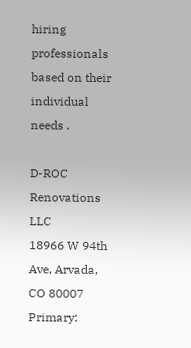hiring professionals based on their individual needs .

D-ROC Renovations LLC
18966 W 94th Ave, Arvada, CO 80007
Primary: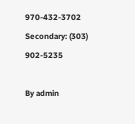970-432-3702
Secondary: (303) 902-5235

By admin